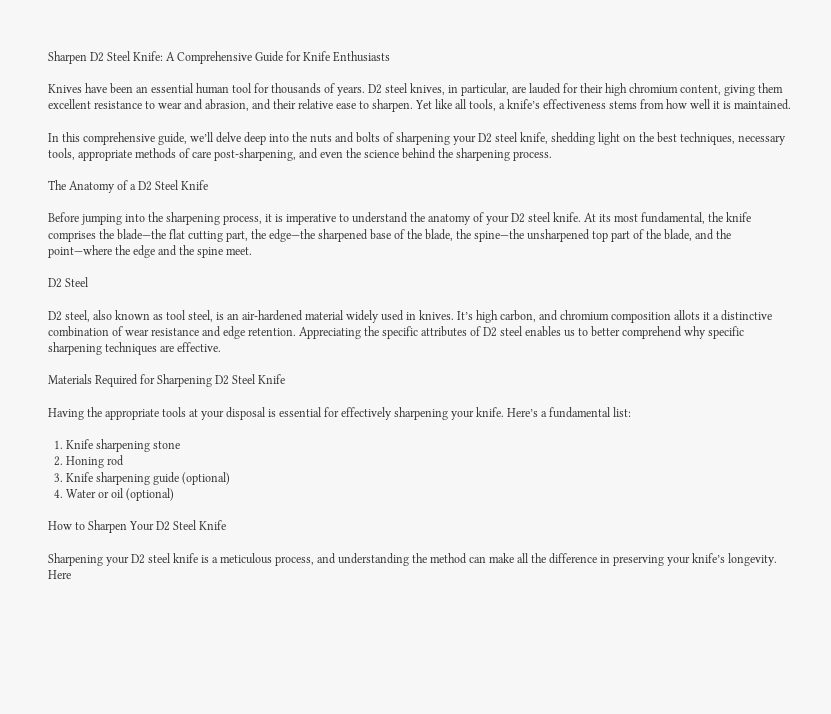Sharpen D2 Steel Knife: A Comprehensive Guide for Knife Enthusiasts

Knives have been an essential human tool for thousands of years. D2 steel knives, in particular, are lauded for their high chromium content, giving them excellent resistance to wear and abrasion, and their relative ease to sharpen. Yet like all tools, a knife’s effectiveness stems from how well it is maintained.

In this comprehensive guide, we’ll delve deep into the nuts and bolts of sharpening your D2 steel knife, shedding light on the best techniques, necessary tools, appropriate methods of care post-sharpening, and even the science behind the sharpening process.

The Anatomy of a D2 Steel Knife

Before jumping into the sharpening process, it is imperative to understand the anatomy of your D2 steel knife. At its most fundamental, the knife comprises the blade—the flat cutting part, the edge—the sharpened base of the blade, the spine—the unsharpened top part of the blade, and the point—where the edge and the spine meet.

D2 Steel

D2 steel, also known as tool steel, is an air-hardened material widely used in knives. It’s high carbon, and chromium composition allots it a distinctive combination of wear resistance and edge retention. Appreciating the specific attributes of D2 steel enables us to better comprehend why specific sharpening techniques are effective.

Materials Required for Sharpening D2 Steel Knife

Having the appropriate tools at your disposal is essential for effectively sharpening your knife. Here’s a fundamental list:

  1. Knife sharpening stone
  2. Honing rod
  3. Knife sharpening guide (optional)
  4. Water or oil (optional)

How to Sharpen Your D2 Steel Knife

Sharpening your D2 steel knife is a meticulous process, and understanding the method can make all the difference in preserving your knife’s longevity. Here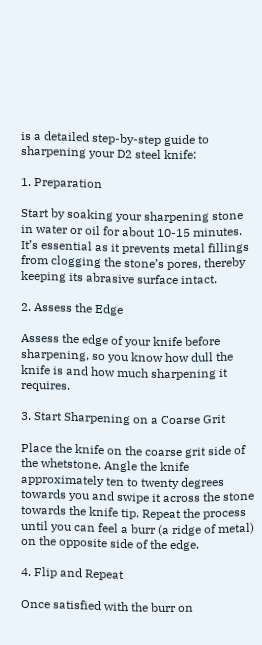is a detailed step-by-step guide to sharpening your D2 steel knife:

1. Preparation

Start by soaking your sharpening stone in water or oil for about 10-15 minutes. It’s essential as it prevents metal fillings from clogging the stone’s pores, thereby keeping its abrasive surface intact.

2. Assess the Edge

Assess the edge of your knife before sharpening, so you know how dull the knife is and how much sharpening it requires.

3. Start Sharpening on a Coarse Grit

Place the knife on the coarse grit side of the whetstone. Angle the knife approximately ten to twenty degrees towards you and swipe it across the stone towards the knife tip. Repeat the process until you can feel a burr (a ridge of metal) on the opposite side of the edge.

4. Flip and Repeat

Once satisfied with the burr on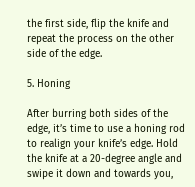the first side, flip the knife and repeat the process on the other side of the edge.

5. Honing

After burring both sides of the edge, it’s time to use a honing rod to realign your knife’s edge. Hold the knife at a 20-degree angle and swipe it down and towards you,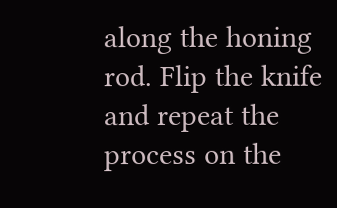along the honing rod. Flip the knife and repeat the process on the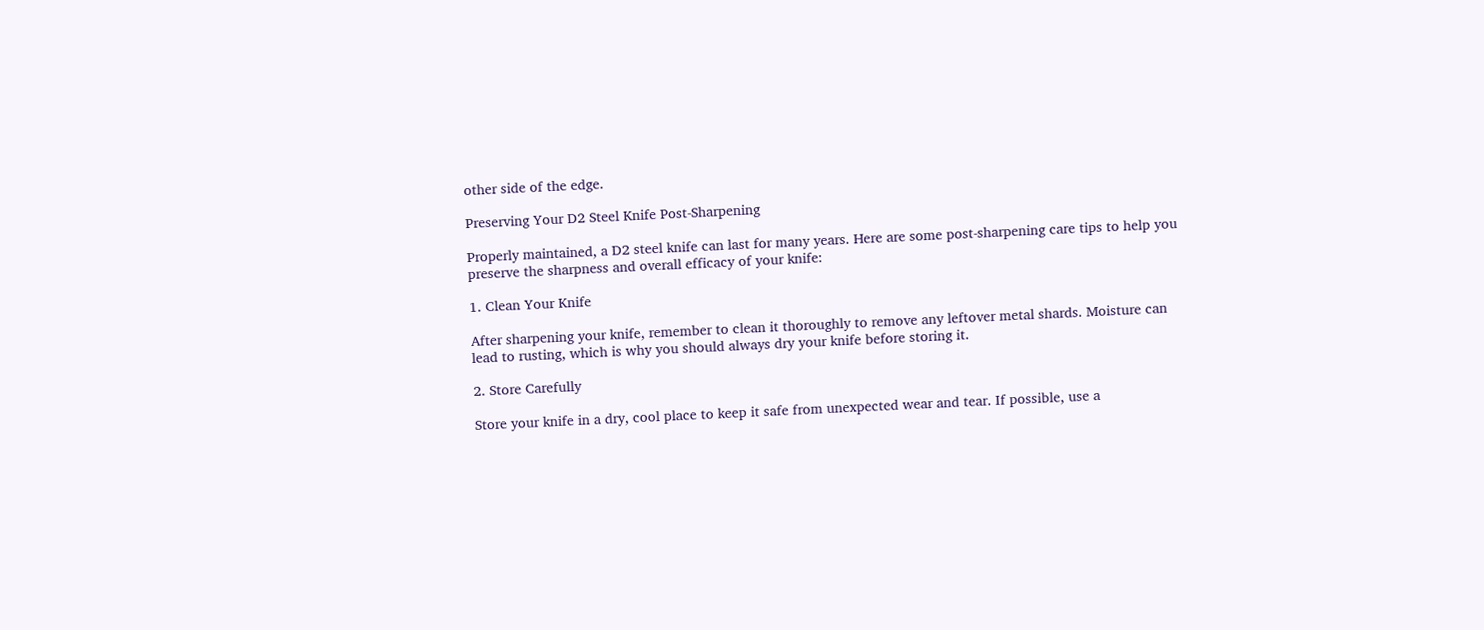other side of the edge.

Preserving Your D2 Steel Knife Post-Sharpening

Properly maintained, a D2 steel knife can last for many years. Here are some post-sharpening care tips to help you preserve the sharpness and overall efficacy of your knife:

1. Clean Your Knife

After sharpening your knife, remember to clean it thoroughly to remove any leftover metal shards. Moisture can lead to rusting, which is why you should always dry your knife before storing it.

2. Store Carefully

Store your knife in a dry, cool place to keep it safe from unexpected wear and tear. If possible, use a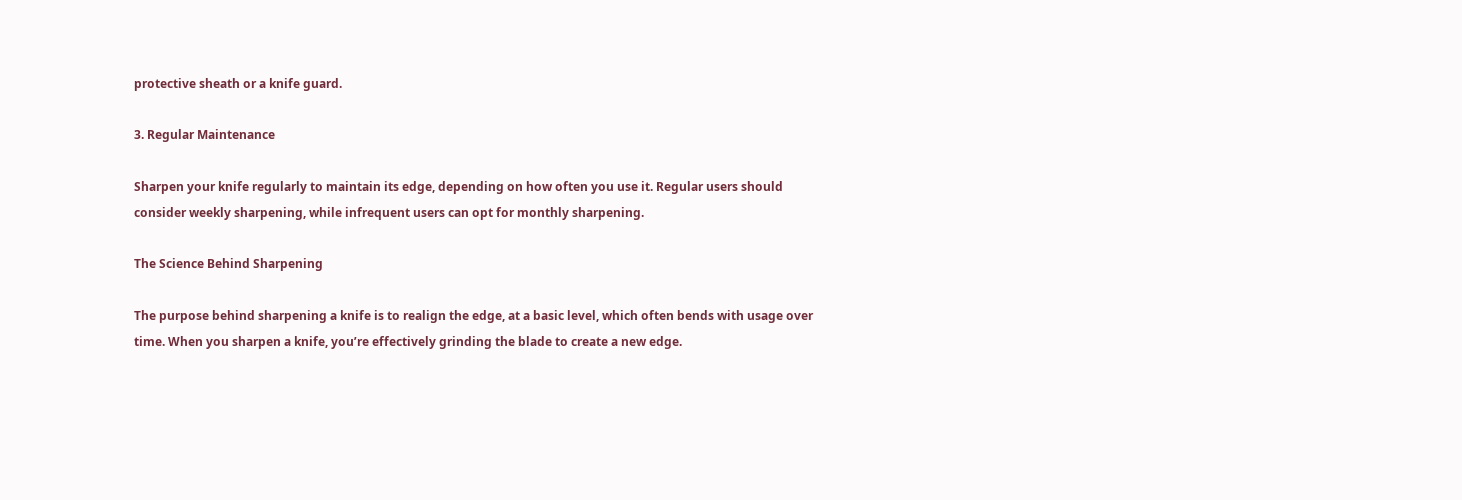protective sheath or a knife guard.

3. Regular Maintenance

Sharpen your knife regularly to maintain its edge, depending on how often you use it. Regular users should consider weekly sharpening, while infrequent users can opt for monthly sharpening.

The Science Behind Sharpening

The purpose behind sharpening a knife is to realign the edge, at a basic level, which often bends with usage over time. When you sharpen a knife, you’re effectively grinding the blade to create a new edge.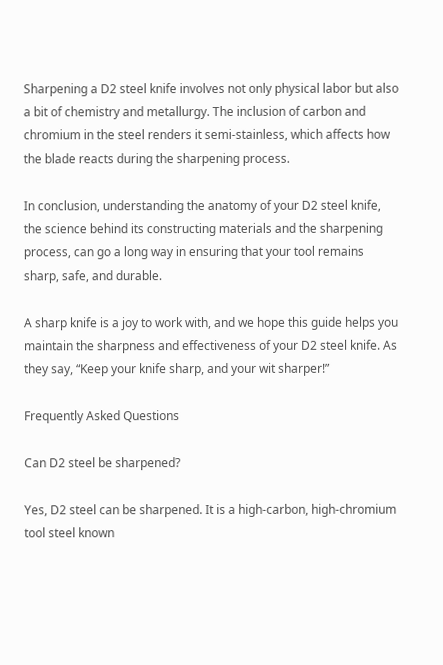Sharpening a D2 steel knife involves not only physical labor but also a bit of chemistry and metallurgy. The inclusion of carbon and chromium in the steel renders it semi-stainless, which affects how the blade reacts during the sharpening process.

In conclusion, understanding the anatomy of your D2 steel knife, the science behind its constructing materials and the sharpening process, can go a long way in ensuring that your tool remains sharp, safe, and durable.

A sharp knife is a joy to work with, and we hope this guide helps you maintain the sharpness and effectiveness of your D2 steel knife. As they say, “Keep your knife sharp, and your wit sharper!”

Frequently Asked Questions

Can D2 steel be sharpened?

Yes, D2 steel can be sharpened. It is a high-carbon, high-chromium tool steel known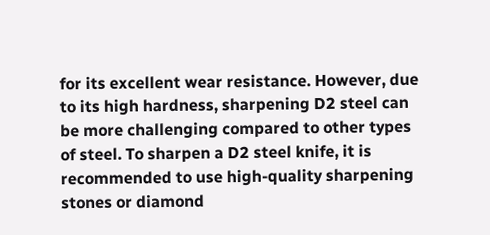for its excellent wear resistance. However, due to its high hardness, sharpening D2 steel can be more challenging compared to other types of steel. To sharpen a D2 steel knife, it is recommended to use high-quality sharpening stones or diamond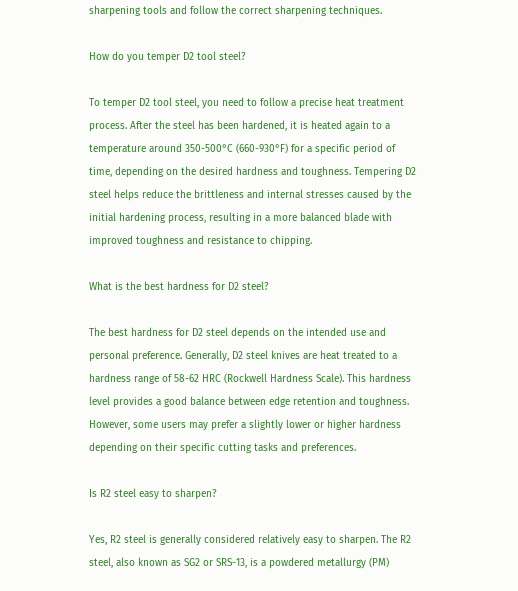sharpening tools and follow the correct sharpening techniques.

How do you temper D2 tool steel?

To temper D2 tool steel, you need to follow a precise heat treatment process. After the steel has been hardened, it is heated again to a temperature around 350-500°C (660-930°F) for a specific period of time, depending on the desired hardness and toughness. Tempering D2 steel helps reduce the brittleness and internal stresses caused by the initial hardening process, resulting in a more balanced blade with improved toughness and resistance to chipping.

What is the best hardness for D2 steel?

The best hardness for D2 steel depends on the intended use and personal preference. Generally, D2 steel knives are heat treated to a hardness range of 58-62 HRC (Rockwell Hardness Scale). This hardness level provides a good balance between edge retention and toughness. However, some users may prefer a slightly lower or higher hardness depending on their specific cutting tasks and preferences.

Is R2 steel easy to sharpen?

Yes, R2 steel is generally considered relatively easy to sharpen. The R2 steel, also known as SG2 or SRS-13, is a powdered metallurgy (PM)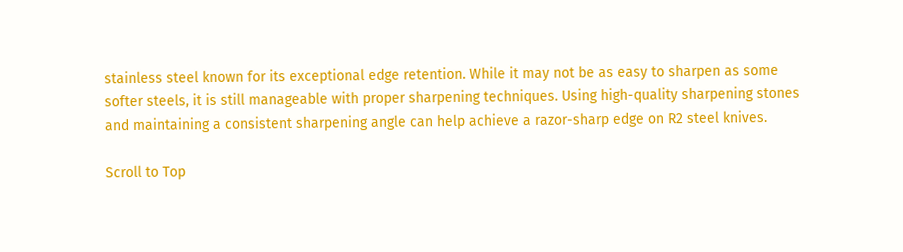stainless steel known for its exceptional edge retention. While it may not be as easy to sharpen as some softer steels, it is still manageable with proper sharpening techniques. Using high-quality sharpening stones and maintaining a consistent sharpening angle can help achieve a razor-sharp edge on R2 steel knives.

Scroll to Top